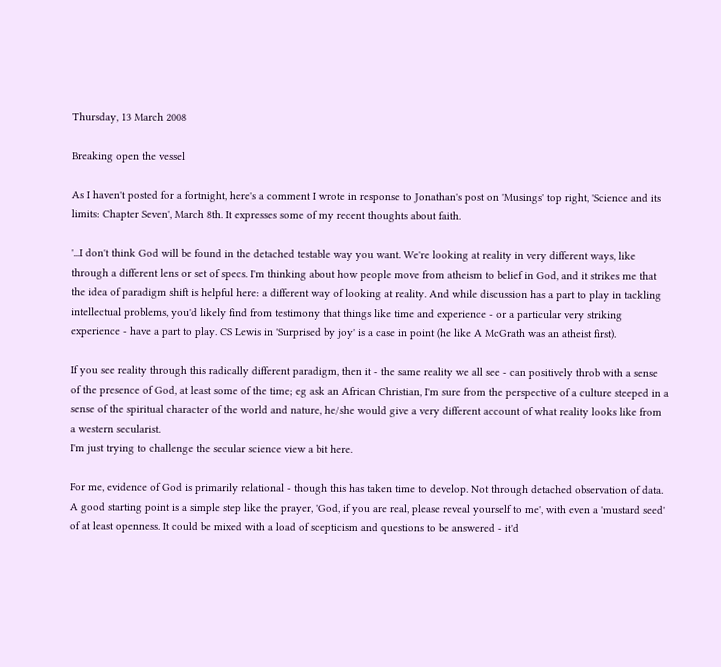Thursday, 13 March 2008

Breaking open the vessel

As I haven't posted for a fortnight, here's a comment I wrote in response to Jonathan's post on 'Musings' top right, 'Science and its limits: Chapter Seven', March 8th. It expresses some of my recent thoughts about faith.

'...I don't think God will be found in the detached testable way you want. We're looking at reality in very different ways, like through a different lens or set of specs. I'm thinking about how people move from atheism to belief in God, and it strikes me that the idea of paradigm shift is helpful here: a different way of looking at reality. And while discussion has a part to play in tackling intellectual problems, you'd likely find from testimony that things like time and experience - or a particular very striking experience - have a part to play. CS Lewis in 'Surprised by joy' is a case in point (he like A McGrath was an atheist first).

If you see reality through this radically different paradigm, then it - the same reality we all see - can positively throb with a sense of the presence of God, at least some of the time; eg ask an African Christian, I'm sure from the perspective of a culture steeped in a sense of the spiritual character of the world and nature, he/she would give a very different account of what reality looks like from a western secularist.
I'm just trying to challenge the secular science view a bit here.

For me, evidence of God is primarily relational - though this has taken time to develop. Not through detached observation of data. A good starting point is a simple step like the prayer, 'God, if you are real, please reveal yourself to me', with even a 'mustard seed' of at least openness. It could be mixed with a load of scepticism and questions to be answered - it'd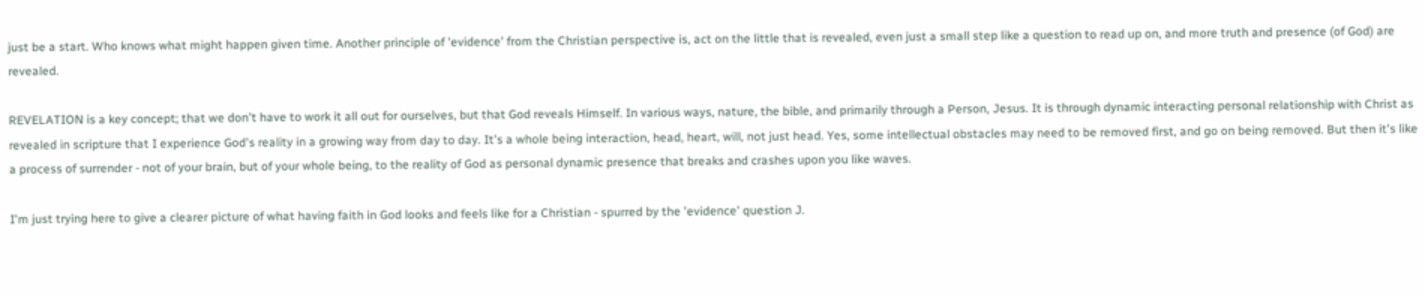just be a start. Who knows what might happen given time. Another principle of 'evidence' from the Christian perspective is, act on the little that is revealed, even just a small step like a question to read up on, and more truth and presence (of God) are revealed.

REVELATION is a key concept; that we don't have to work it all out for ourselves, but that God reveals Himself. In various ways, nature, the bible, and primarily through a Person, Jesus. It is through dynamic interacting personal relationship with Christ as revealed in scripture that I experience God's reality in a growing way from day to day. It's a whole being interaction, head, heart, will, not just head. Yes, some intellectual obstacles may need to be removed first, and go on being removed. But then it's like a process of surrender - not of your brain, but of your whole being, to the reality of God as personal dynamic presence that breaks and crashes upon you like waves.

I'm just trying here to give a clearer picture of what having faith in God looks and feels like for a Christian - spurred by the 'evidence' question J.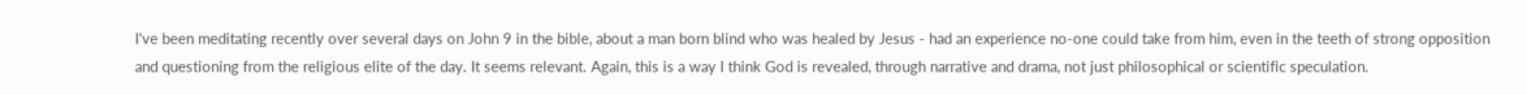I've been meditating recently over several days on John 9 in the bible, about a man born blind who was healed by Jesus - had an experience no-one could take from him, even in the teeth of strong opposition and questioning from the religious elite of the day. It seems relevant. Again, this is a way I think God is revealed, through narrative and drama, not just philosophical or scientific speculation.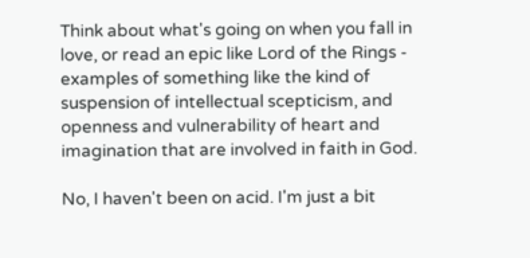Think about what's going on when you fall in love, or read an epic like Lord of the Rings - examples of something like the kind of suspension of intellectual scepticism, and openness and vulnerability of heart and imagination that are involved in faith in God.

No, I haven't been on acid. I'm just a bit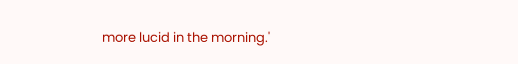more lucid in the morning.'